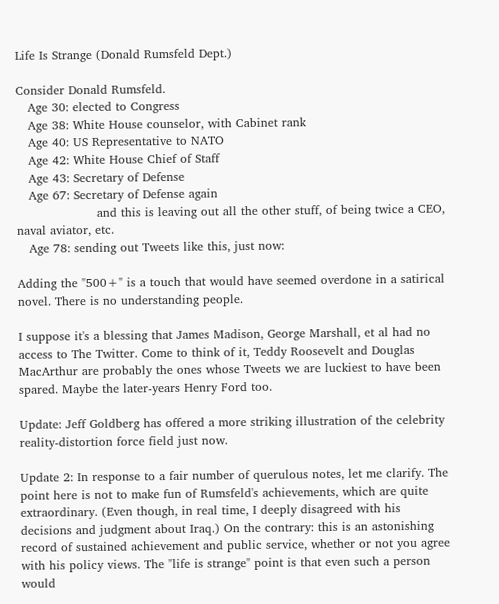Life Is Strange (Donald Rumsfeld Dept.)

Consider Donald Rumsfeld.
   Age 30: elected to Congress
   Age 38: White House counselor, with Cabinet rank
   Age 40: US Representative to NATO
   Age 42: White House Chief of Staff
   Age 43: Secretary of Defense
   Age 67: Secretary of Defense again
                    and this is leaving out all the other stuff, of being twice a CEO, naval aviator, etc.
   Age 78: sending out Tweets like this, just now:

Adding the "500+" is a touch that would have seemed overdone in a satirical novel. There is no understanding people.

I suppose it's a blessing that James Madison, George Marshall, et al had no access to The Twitter. Come to think of it, Teddy Roosevelt and Douglas MacArthur are probably the ones whose Tweets we are luckiest to have been spared. Maybe the later-years Henry Ford too.

Update: Jeff Goldberg has offered a more striking illustration of the celebrity reality-distortion force field just now.

Update 2: In response to a fair number of querulous notes, let me clarify. The point here is not to make fun of Rumsfeld's achievements, which are quite extraordinary. (Even though, in real time, I deeply disagreed with his decisions and judgment about Iraq.) On the contrary: this is an astonishing record of sustained achievement and public service, whether or not you agree with his policy views. The "life is strange" point is that even such a person would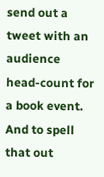send out a tweet with an audience head-count for a book event. And to spell that out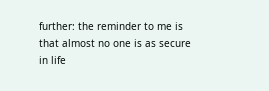further: the reminder to me is that almost no one is as secure in life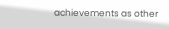achievements as other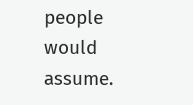people would assume.